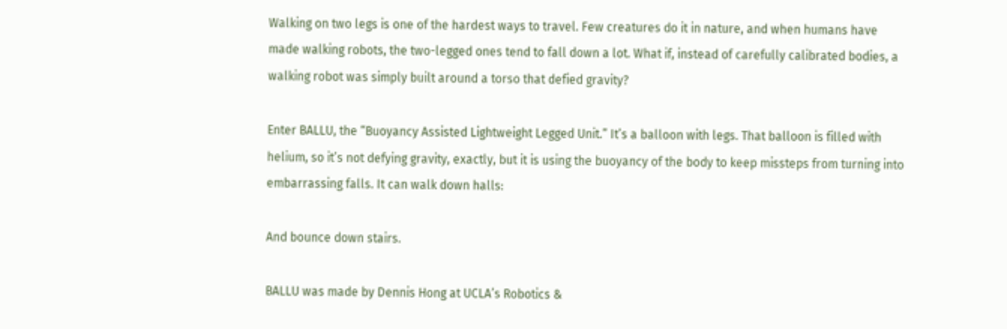Walking on two legs is one of the hardest ways to travel. Few creatures do it in nature, and when humans have made walking robots, the two-legged ones tend to fall down a lot. What if, instead of carefully calibrated bodies, a walking robot was simply built around a torso that defied gravity?

Enter BALLU, the “Buoyancy Assisted Lightweight Legged Unit.” It’s a balloon with legs. That balloon is filled with helium, so it’s not defying gravity, exactly, but it is using the buoyancy of the body to keep missteps from turning into embarrassing falls. It can walk down halls:

And bounce down stairs.

BALLU was made by Dennis Hong at UCLA’s Robotics &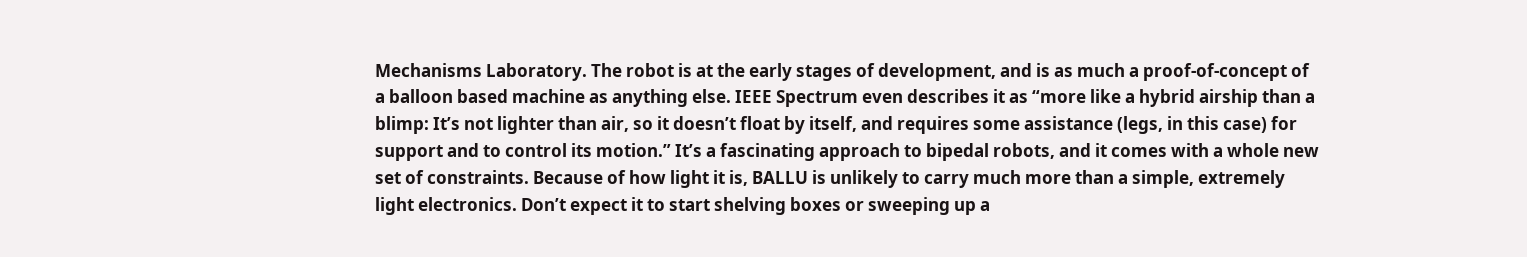Mechanisms Laboratory. The robot is at the early stages of development, and is as much a proof-of-concept of a balloon based machine as anything else. IEEE Spectrum even describes it as “more like a hybrid airship than a blimp: It’s not lighter than air, so it doesn’t float by itself, and requires some assistance (legs, in this case) for support and to control its motion.” It’s a fascinating approach to bipedal robots, and it comes with a whole new set of constraints. Because of how light it is, BALLU is unlikely to carry much more than a simple, extremely light electronics. Don’t expect it to start shelving boxes or sweeping up a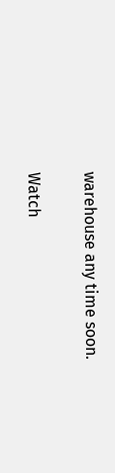warehouse any time soon.

Watch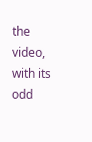the video, with its odd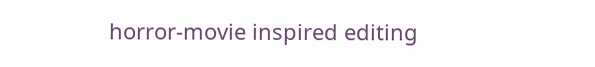horror-movie inspired editing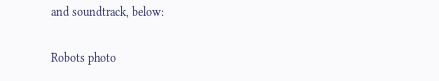and soundtrack, below:

Robots photo